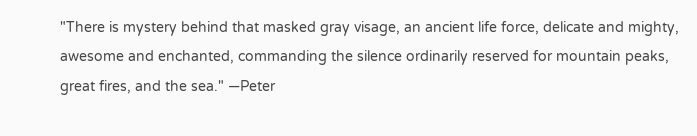"There is mystery behind that masked gray visage, an ancient life force, delicate and mighty, awesome and enchanted, commanding the silence ordinarily reserved for mountain peaks, great fires, and the sea." —Peter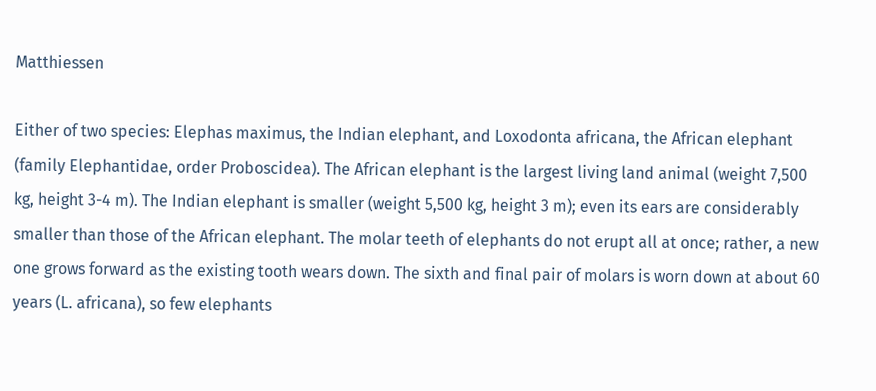Matthiessen

Either of two species: Elephas maximus, the Indian elephant, and Loxodonta africana, the African elephant (family Elephantidae, order Proboscidea). The African elephant is the largest living land animal (weight 7,500 kg, height 3-4 m). The Indian elephant is smaller (weight 5,500 kg, height 3 m); even its ears are considerably smaller than those of the African elephant. The molar teeth of elephants do not erupt all at once; rather, a new one grows forward as the existing tooth wears down. The sixth and final pair of molars is worn down at about 60 years (L. africana), so few elephants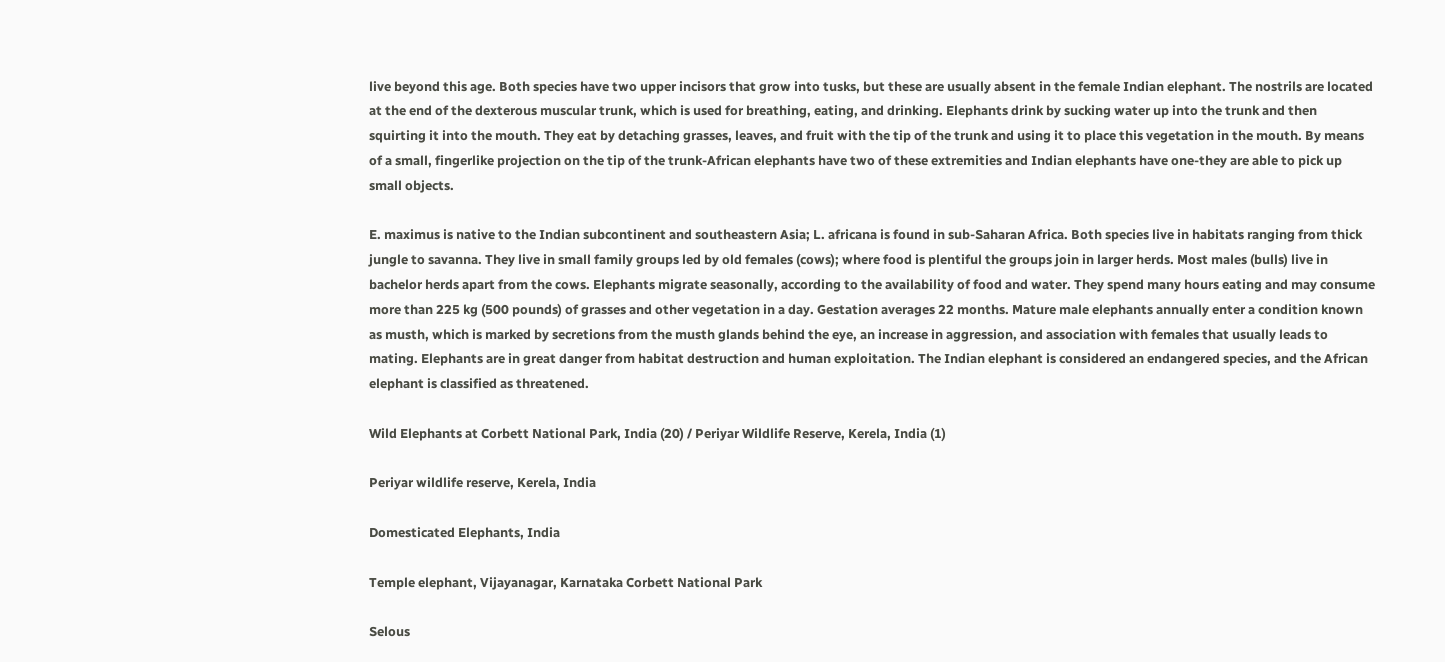live beyond this age. Both species have two upper incisors that grow into tusks, but these are usually absent in the female Indian elephant. The nostrils are located at the end of the dexterous muscular trunk, which is used for breathing, eating, and drinking. Elephants drink by sucking water up into the trunk and then squirting it into the mouth. They eat by detaching grasses, leaves, and fruit with the tip of the trunk and using it to place this vegetation in the mouth. By means of a small, fingerlike projection on the tip of the trunk-African elephants have two of these extremities and Indian elephants have one-they are able to pick up small objects.

E. maximus is native to the Indian subcontinent and southeastern Asia; L. africana is found in sub-Saharan Africa. Both species live in habitats ranging from thick jungle to savanna. They live in small family groups led by old females (cows); where food is plentiful the groups join in larger herds. Most males (bulls) live in bachelor herds apart from the cows. Elephants migrate seasonally, according to the availability of food and water. They spend many hours eating and may consume more than 225 kg (500 pounds) of grasses and other vegetation in a day. Gestation averages 22 months. Mature male elephants annually enter a condition known as musth, which is marked by secretions from the musth glands behind the eye, an increase in aggression, and association with females that usually leads to mating. Elephants are in great danger from habitat destruction and human exploitation. The Indian elephant is considered an endangered species, and the African elephant is classified as threatened.

Wild Elephants at Corbett National Park, India (20) / Periyar Wildlife Reserve, Kerela, India (1)

Periyar wildlife reserve, Kerela, India

Domesticated Elephants, India

Temple elephant, Vijayanagar, Karnataka Corbett National Park

Selous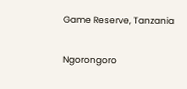Game Reserve, Tanzania

Ngorongoro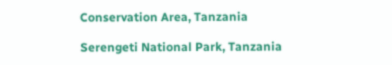Conservation Area, Tanzania

Serengeti National Park, Tanzania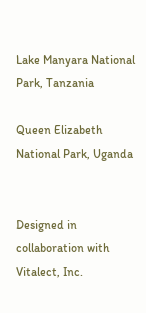Lake Manyara National Park, Tanzania

Queen Elizabeth National Park, Uganda


Designed in collaboration with Vitalect, Inc.